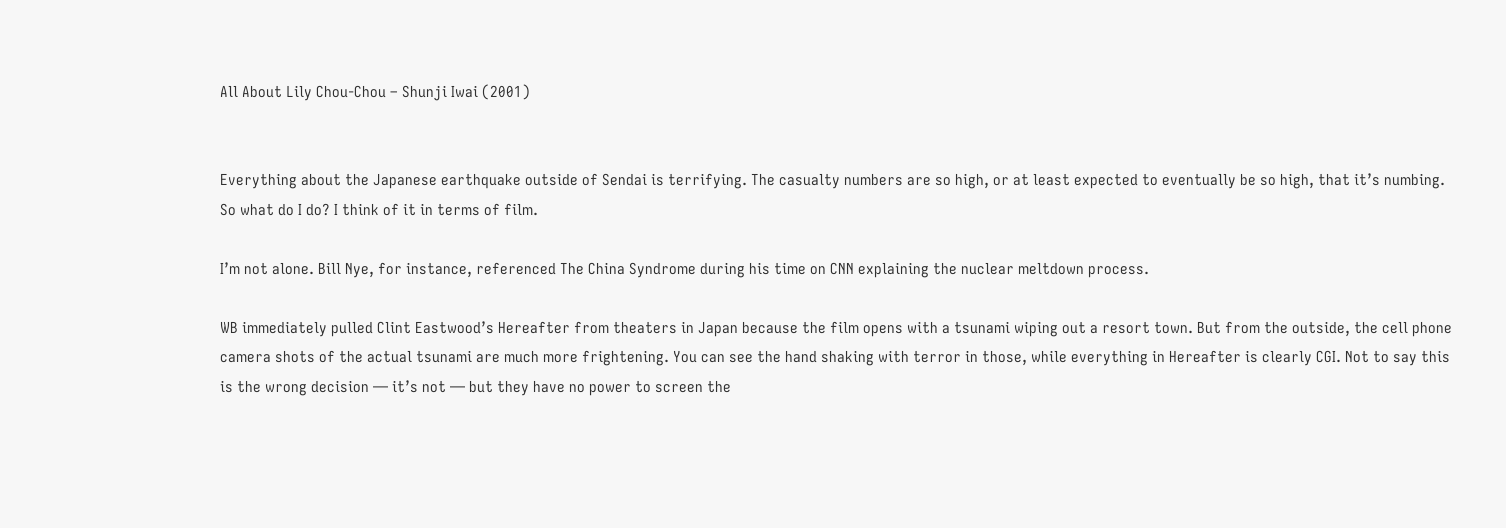All About Lily Chou-Chou – Shunji Iwai (2001)


Everything about the Japanese earthquake outside of Sendai is terrifying. The casualty numbers are so high, or at least expected to eventually be so high, that it’s numbing. So what do I do? I think of it in terms of film.

I’m not alone. Bill Nye, for instance, referenced The China Syndrome during his time on CNN explaining the nuclear meltdown process.

WB immediately pulled Clint Eastwood’s Hereafter from theaters in Japan because the film opens with a tsunami wiping out a resort town. But from the outside, the cell phone camera shots of the actual tsunami are much more frightening. You can see the hand shaking with terror in those, while everything in Hereafter is clearly CGI. Not to say this is the wrong decision — it’s not — but they have no power to screen the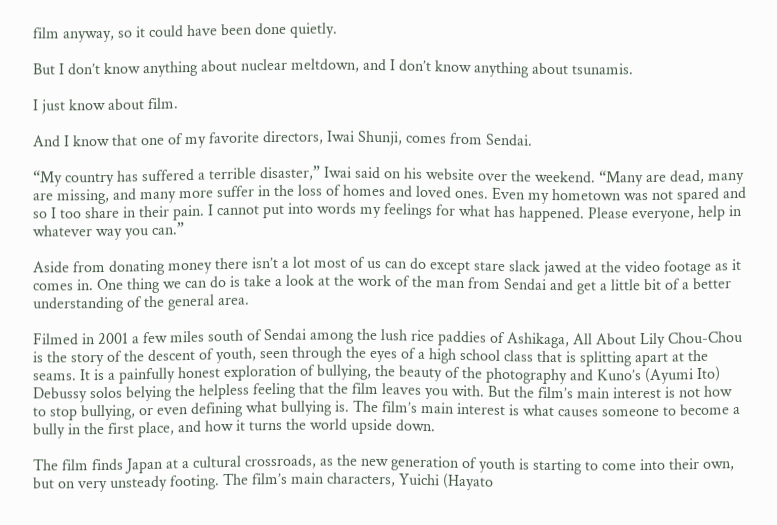film anyway, so it could have been done quietly.

But I don’t know anything about nuclear meltdown, and I don’t know anything about tsunamis.

I just know about film.

And I know that one of my favorite directors, Iwai Shunji, comes from Sendai.

“My country has suffered a terrible disaster,” Iwai said on his website over the weekend. “Many are dead, many are missing, and many more suffer in the loss of homes and loved ones. Even my hometown was not spared and so I too share in their pain. I cannot put into words my feelings for what has happened. Please everyone, help in whatever way you can.”

Aside from donating money there isn’t a lot most of us can do except stare slack jawed at the video footage as it comes in. One thing we can do is take a look at the work of the man from Sendai and get a little bit of a better understanding of the general area.

Filmed in 2001 a few miles south of Sendai among the lush rice paddies of Ashikaga, All About Lily Chou-Chou is the story of the descent of youth, seen through the eyes of a high school class that is splitting apart at the seams. It is a painfully honest exploration of bullying, the beauty of the photography and Kuno’s (Ayumi Ito) Debussy solos belying the helpless feeling that the film leaves you with. But the film’s main interest is not how to stop bullying, or even defining what bullying is. The film’s main interest is what causes someone to become a bully in the first place, and how it turns the world upside down.

The film finds Japan at a cultural crossroads, as the new generation of youth is starting to come into their own, but on very unsteady footing. The film’s main characters, Yuichi (Hayato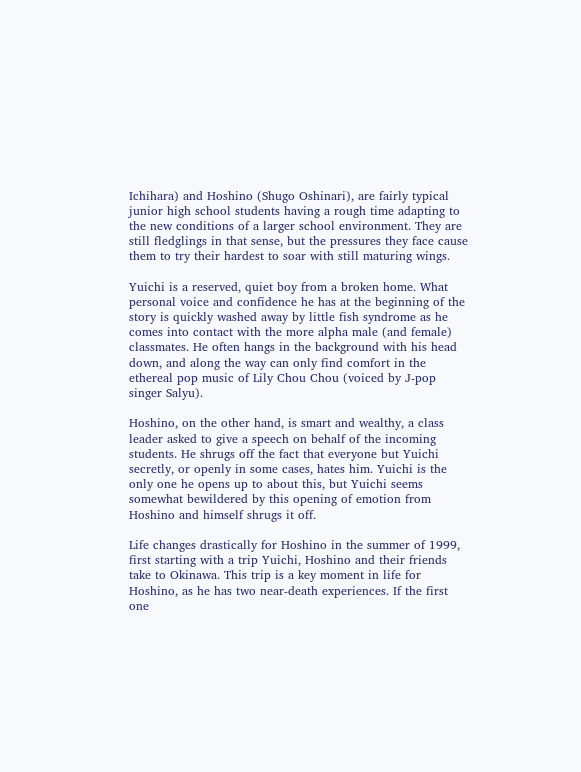Ichihara) and Hoshino (Shugo Oshinari), are fairly typical junior high school students having a rough time adapting to the new conditions of a larger school environment. They are still fledglings in that sense, but the pressures they face cause them to try their hardest to soar with still maturing wings.

Yuichi is a reserved, quiet boy from a broken home. What personal voice and confidence he has at the beginning of the story is quickly washed away by little fish syndrome as he comes into contact with the more alpha male (and female) classmates. He often hangs in the background with his head down, and along the way can only find comfort in the ethereal pop music of Lily Chou Chou (voiced by J-pop singer Salyu).

Hoshino, on the other hand, is smart and wealthy, a class leader asked to give a speech on behalf of the incoming students. He shrugs off the fact that everyone but Yuichi secretly, or openly in some cases, hates him. Yuichi is the only one he opens up to about this, but Yuichi seems somewhat bewildered by this opening of emotion from Hoshino and himself shrugs it off.

Life changes drastically for Hoshino in the summer of 1999, first starting with a trip Yuichi, Hoshino and their friends take to Okinawa. This trip is a key moment in life for Hoshino, as he has two near-death experiences. If the first one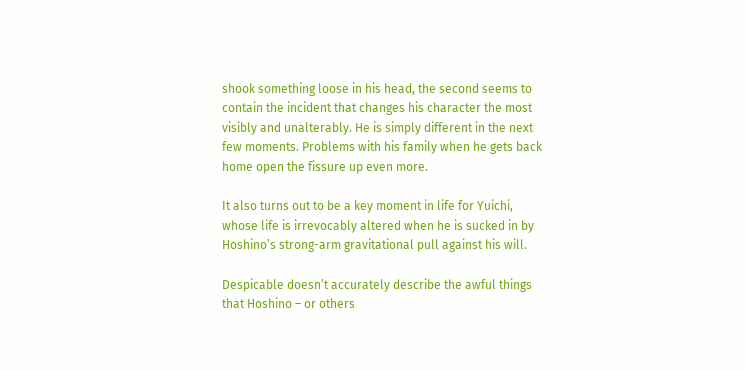shook something loose in his head, the second seems to contain the incident that changes his character the most visibly and unalterably. He is simply different in the next few moments. Problems with his family when he gets back home open the fissure up even more.

It also turns out to be a key moment in life for Yuichi, whose life is irrevocably altered when he is sucked in by Hoshino’s strong-arm gravitational pull against his will.

Despicable doesn’t accurately describe the awful things that Hoshino – or others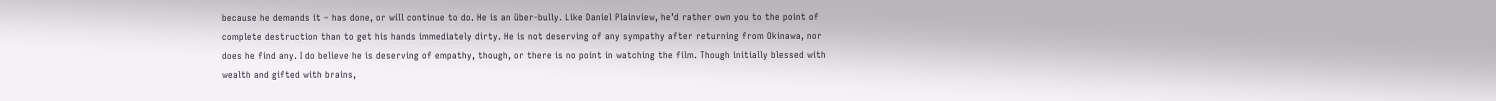because he demands it – has done, or will continue to do. He is an über-bully. Like Daniel Plainview, he’d rather own you to the point of complete destruction than to get his hands immediately dirty. He is not deserving of any sympathy after returning from Okinawa, nor does he find any. I do believe he is deserving of empathy, though, or there is no point in watching the film. Though initially blessed with wealth and gifted with brains,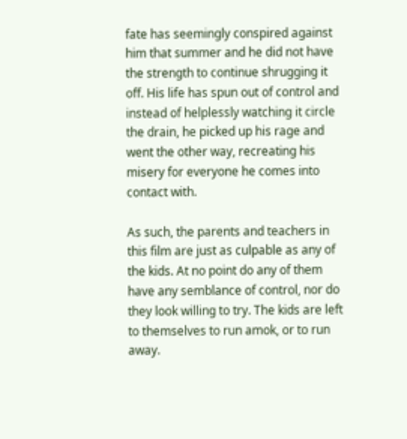fate has seemingly conspired against him that summer and he did not have the strength to continue shrugging it off. His life has spun out of control and instead of helplessly watching it circle the drain, he picked up his rage and went the other way, recreating his misery for everyone he comes into contact with.

As such, the parents and teachers in this film are just as culpable as any of the kids. At no point do any of them have any semblance of control, nor do they look willing to try. The kids are left to themselves to run amok, or to run away.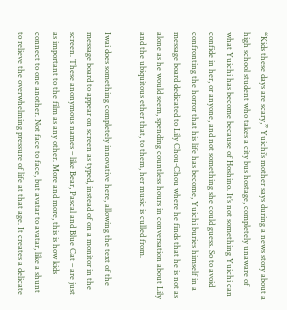“Kids these days are scary,” Yuichi’s mother says during a news story about a high school student who takes a city bus hostage, completely unaware of what Yuichi has become because of Hoshino. It’s not something Yuichi can confide in her, or anyone, and not something she could guess. So to avoid confronting the horror that his life has become, Yuichi buries himself in a message board dedicated to Lily Chou-Chou where he finds that he is not as alone as he would seem, spending countless hours in conversation about Lily and the ubiquitous ether that, to them, her music is culled from.

Iwai does something completely innovative here, allowing the text of the message board to appear on screen as typed, instead of on a monitor in the screen. These anonymous names – like Bear, Pascal and Blue Cat – are just as important to the film as any other. More and more, this is how kids connect to one another. Not face to face, but avatar to avatar, like a shunt to relieve the overwhelming pressure of life at that age. It creates a delicate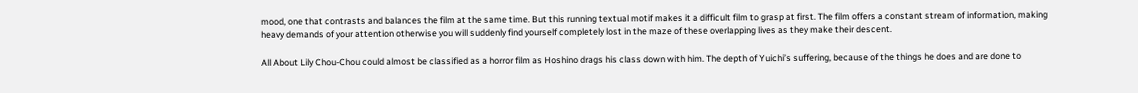mood, one that contrasts and balances the film at the same time. But this running textual motif makes it a difficult film to grasp at first. The film offers a constant stream of information, making heavy demands of your attention otherwise you will suddenly find yourself completely lost in the maze of these overlapping lives as they make their descent.

All About Lily Chou-Chou could almost be classified as a horror film as Hoshino drags his class down with him. The depth of Yuichi’s suffering, because of the things he does and are done to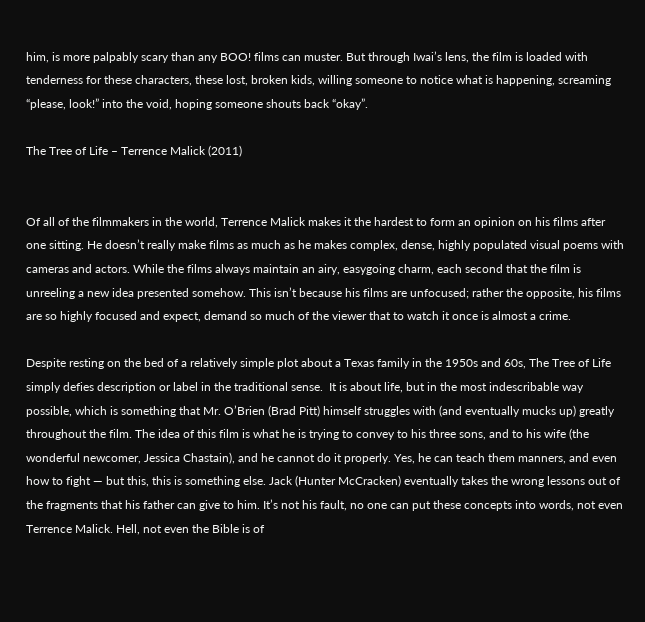him, is more palpably scary than any BOO! films can muster. But through Iwai’s lens, the film is loaded with tenderness for these characters, these lost, broken kids, willing someone to notice what is happening, screaming “please, look!” into the void, hoping someone shouts back “okay”.

The Tree of Life – Terrence Malick (2011)


Of all of the filmmakers in the world, Terrence Malick makes it the hardest to form an opinion on his films after one sitting. He doesn’t really make films as much as he makes complex, dense, highly populated visual poems with cameras and actors. While the films always maintain an airy, easygoing charm, each second that the film is unreeling a new idea presented somehow. This isn’t because his films are unfocused; rather the opposite, his films are so highly focused and expect, demand so much of the viewer that to watch it once is almost a crime.

Despite resting on the bed of a relatively simple plot about a Texas family in the 1950s and 60s, The Tree of Life simply defies description or label in the traditional sense.  It is about life, but in the most indescribable way possible, which is something that Mr. O’Brien (Brad Pitt) himself struggles with (and eventually mucks up) greatly throughout the film. The idea of this film is what he is trying to convey to his three sons, and to his wife (the wonderful newcomer, Jessica Chastain), and he cannot do it properly. Yes, he can teach them manners, and even how to fight — but this, this is something else. Jack (Hunter McCracken) eventually takes the wrong lessons out of the fragments that his father can give to him. It’s not his fault, no one can put these concepts into words, not even Terrence Malick. Hell, not even the Bible is of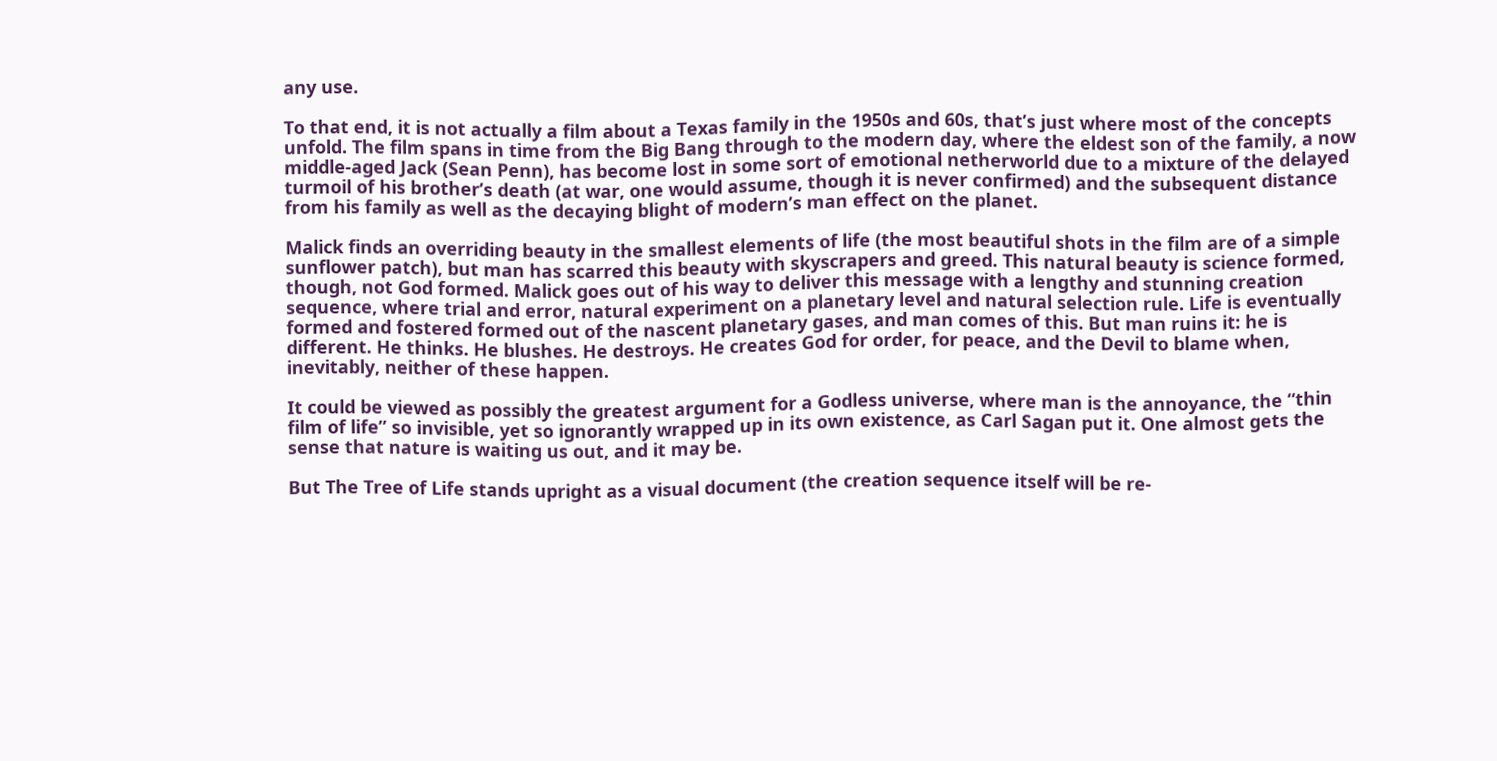any use.

To that end, it is not actually a film about a Texas family in the 1950s and 60s, that’s just where most of the concepts unfold. The film spans in time from the Big Bang through to the modern day, where the eldest son of the family, a now middle-aged Jack (Sean Penn), has become lost in some sort of emotional netherworld due to a mixture of the delayed turmoil of his brother’s death (at war, one would assume, though it is never confirmed) and the subsequent distance from his family as well as the decaying blight of modern’s man effect on the planet.

Malick finds an overriding beauty in the smallest elements of life (the most beautiful shots in the film are of a simple sunflower patch), but man has scarred this beauty with skyscrapers and greed. This natural beauty is science formed, though, not God formed. Malick goes out of his way to deliver this message with a lengthy and stunning creation sequence, where trial and error, natural experiment on a planetary level and natural selection rule. Life is eventually formed and fostered formed out of the nascent planetary gases, and man comes of this. But man ruins it: he is different. He thinks. He blushes. He destroys. He creates God for order, for peace, and the Devil to blame when, inevitably, neither of these happen.

It could be viewed as possibly the greatest argument for a Godless universe, where man is the annoyance, the “thin film of life” so invisible, yet so ignorantly wrapped up in its own existence, as Carl Sagan put it. One almost gets the sense that nature is waiting us out, and it may be.

But The Tree of Life stands upright as a visual document (the creation sequence itself will be re-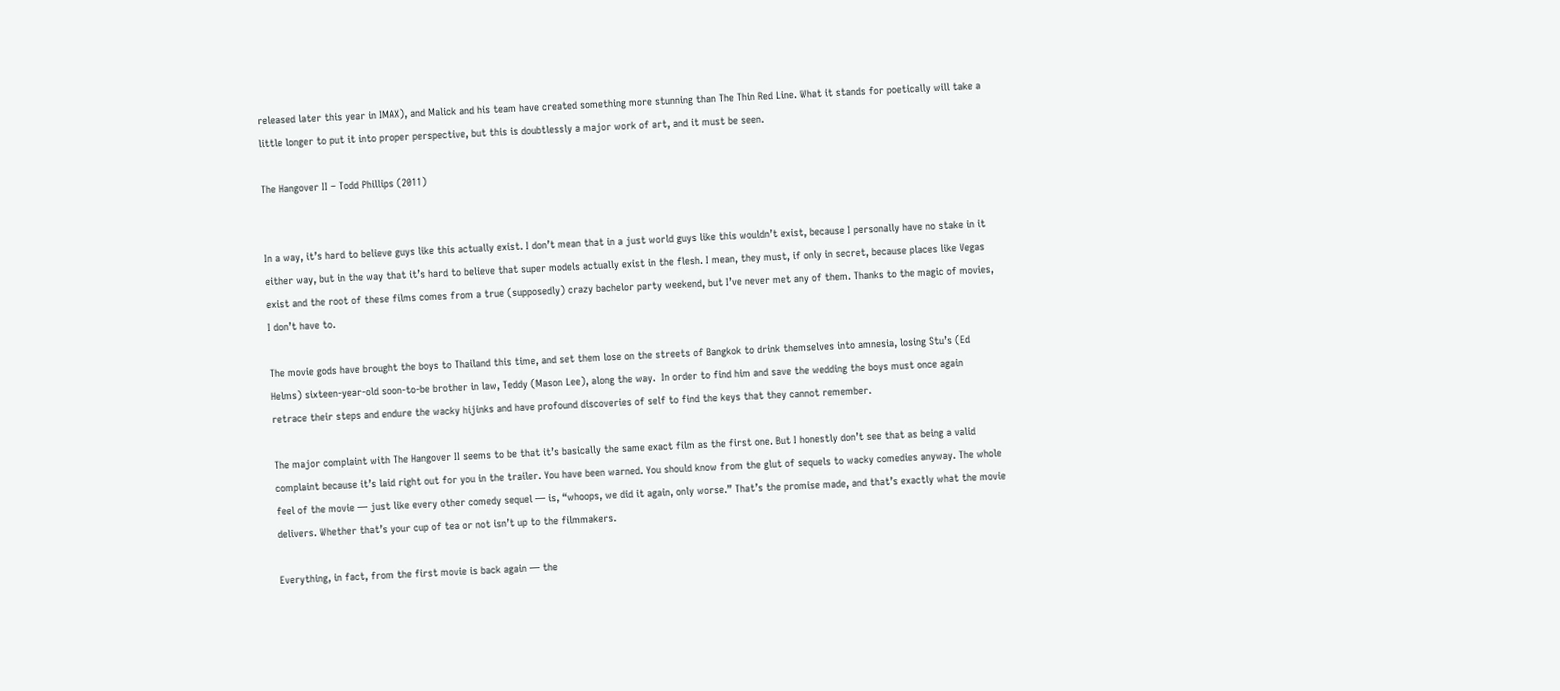released later this year in IMAX), and Malick and his team have created something more stunning than The Thin Red Line. What it stands for poetically will take a little longer to put it into proper perspective, but this is doubtlessly a major work of art, and it must be seen.

The Hangover II – Todd Phillips (2011)


In a way, it’s hard to believe guys like this actually exist. I don’t mean that in a just world guys like this wouldn’t exist, because I personally have no stake in it either way, but in the way that it’s hard to believe that super models actually exist in the flesh. I mean, they must, if only in secret, because places like Vegas exist and the root of these films comes from a true (supposedly) crazy bachelor party weekend, but I’ve never met any of them. Thanks to the magic of movies, I don’t have to.

The movie gods have brought the boys to Thailand this time, and set them lose on the streets of Bangkok to drink themselves into amnesia, losing Stu’s (Ed Helms) sixteen-year-old soon-to-be brother in law, Teddy (Mason Lee), along the way.  In order to find him and save the wedding the boys must once again retrace their steps and endure the wacky hijinks and have profound discoveries of self to find the keys that they cannot remember.

The major complaint with The Hangover II seems to be that it’s basically the same exact film as the first one. But I honestly don’t see that as being a valid complaint because it’s laid right out for you in the trailer. You have been warned. You should know from the glut of sequels to wacky comedies anyway. The whole feel of the movie — just like every other comedy sequel — is, “whoops, we did it again, only worse.” That’s the promise made, and that’s exactly what the movie delivers. Whether that’s your cup of tea or not isn’t up to the filmmakers.

Everything, in fact, from the first movie is back again — the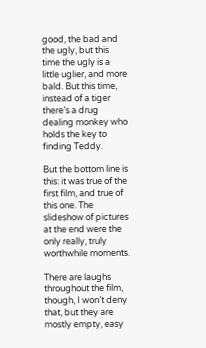good, the bad and the ugly, but this time the ugly is a little uglier, and more bald. But this time, instead of a tiger there’s a drug dealing monkey who holds the key to finding Teddy.

But the bottom line is this: it was true of the first film, and true of this one. The slideshow of pictures at the end were the only really, truly worthwhile moments.

There are laughs throughout the film, though, I won’t deny that, but they are mostly empty, easy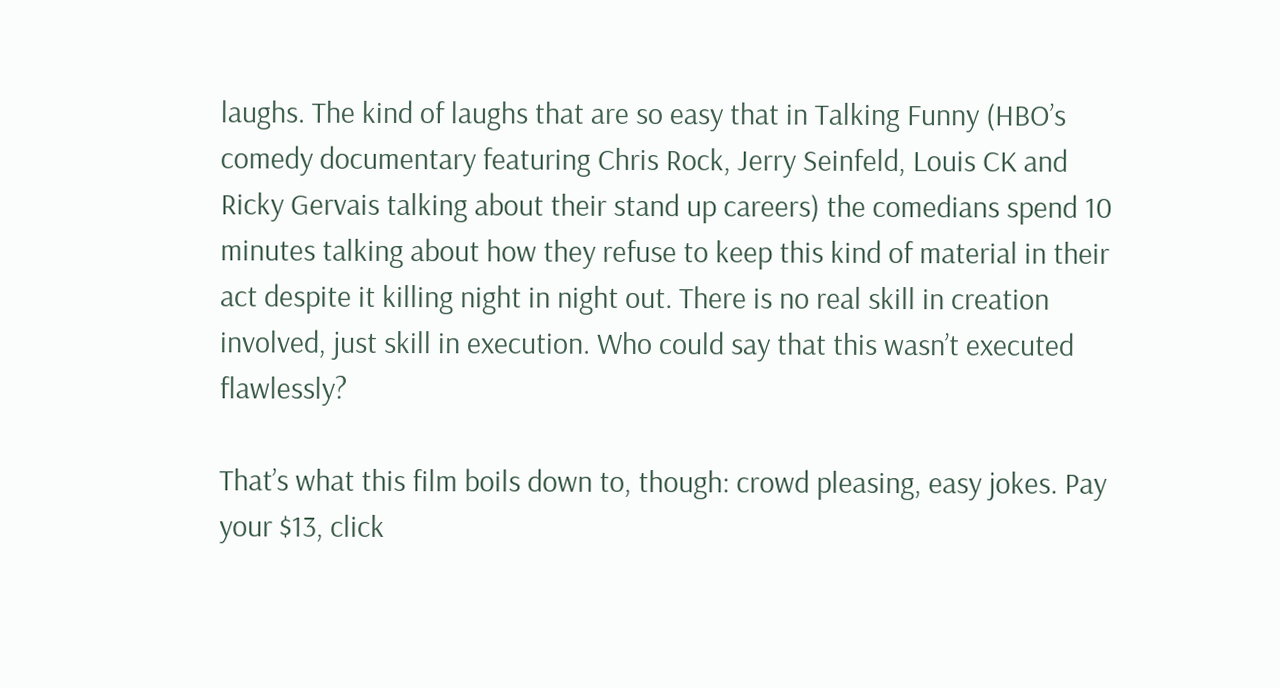laughs. The kind of laughs that are so easy that in Talking Funny (HBO’s comedy documentary featuring Chris Rock, Jerry Seinfeld, Louis CK and Ricky Gervais talking about their stand up careers) the comedians spend 10 minutes talking about how they refuse to keep this kind of material in their act despite it killing night in night out. There is no real skill in creation involved, just skill in execution. Who could say that this wasn’t executed flawlessly?

That’s what this film boils down to, though: crowd pleasing, easy jokes. Pay your $13, click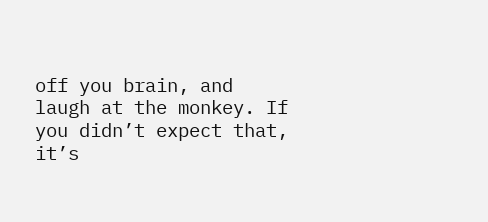off you brain, and laugh at the monkey. If you didn’t expect that, it’s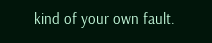kind of your own fault.